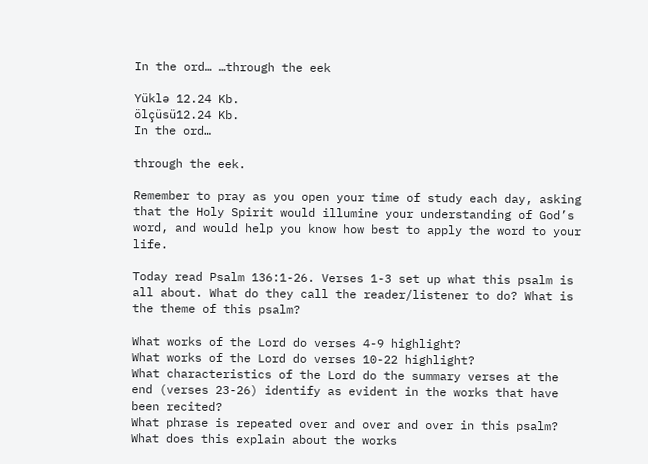In the ord… …through the eek

Yüklə 12.24 Kb.
ölçüsü12.24 Kb.
In the ord…

through the eek.

Remember to pray as you open your time of study each day, asking that the Holy Spirit would illumine your understanding of God’s word, and would help you know how best to apply the word to your life.

Today read Psalm 136:1-26. Verses 1-3 set up what this psalm is all about. What do they call the reader/listener to do? What is the theme of this psalm?

What works of the Lord do verses 4-9 highlight?
What works of the Lord do verses 10-22 highlight?
What characteristics of the Lord do the summary verses at the end (verses 23-26) identify as evident in the works that have been recited?
What phrase is repeated over and over and over in this psalm? What does this explain about the works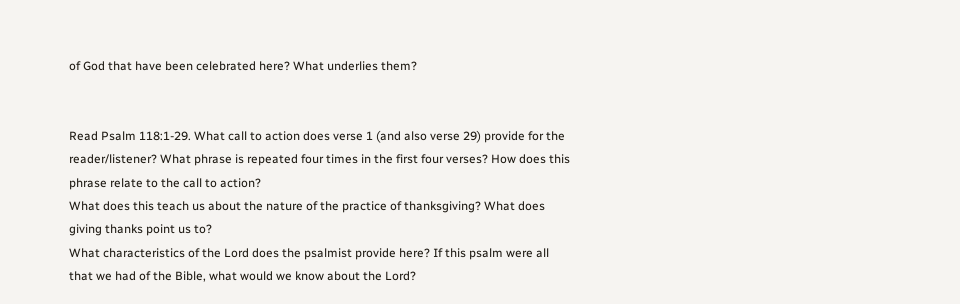of God that have been celebrated here? What underlies them?


Read Psalm 118:1-29. What call to action does verse 1 (and also verse 29) provide for the reader/listener? What phrase is repeated four times in the first four verses? How does this phrase relate to the call to action?
What does this teach us about the nature of the practice of thanksgiving? What does giving thanks point us to?
What characteristics of the Lord does the psalmist provide here? If this psalm were all that we had of the Bible, what would we know about the Lord?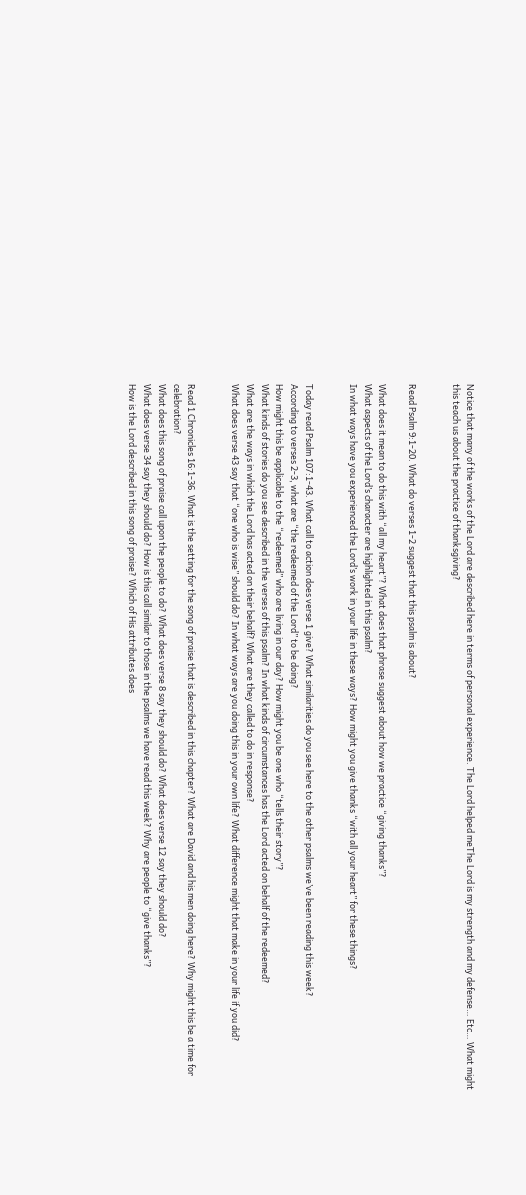Notice that many of the works of the Lord are described here in terms of personal experience. The Lord helped meThe Lord is my strength and my defense… Etc… What might this teach us about the practice of thanksgiving?


Read Psalm 9:1-20. What do verses 1-2 suggest that this psalm is about?

What does it mean to do this with “all my heart”? What does that phrase suggest about how we practice “giving thanks”?
What aspects of the Lord’s character are highlighted in this psalm?
In what ways have you experienced the Lord’s work in your life in these ways? How might you give thanks “with all your heart” for these things?


Today read Psalm 107:1-43. What call to action does verse 1 give? What similarities do you see here to the other psalms we’ve been reading this week?
According to verses 2-3, what are “the redeemed of the Lord” to be doing?
How might this be applicable to the “redeemed” who are living in our day? How might you be one who “tells their story”?
What kinds of stories do you see described in the verses of this psalm? In what kinds of circumstances has the Lord acted on behalf of the redeemed?
What are the ways in which the Lord has acted on their behalf? What are they called to do in response?
What does verse 43 say that “one who is wise” should do? In what ways are you doing this in your own life? What difference might that make in your life if you did?


Read 1 Chronicles 16:1-36. What is the setting for the song of praise that is described in this chapter? What are David and his men doing here? Why might this be a time for celebration?
What does this song of praise call upon the people to do? What does verse 8 say they should do? What does verse 12 say they should do?
What does verse 34 say they should do? How is this call similar to those in the psalms we have read this week? Why are people to “give thanks”?
How is the Lord described in this song of praise? Which of His attributes does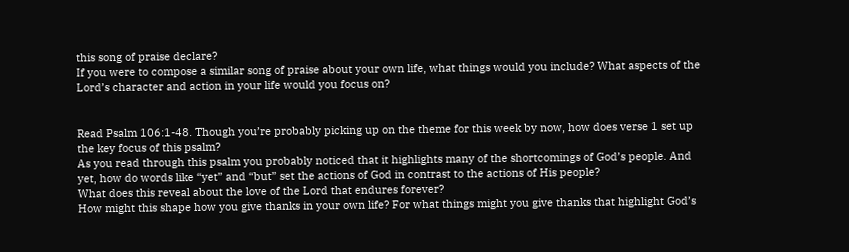this song of praise declare?
If you were to compose a similar song of praise about your own life, what things would you include? What aspects of the Lord’s character and action in your life would you focus on?


Read Psalm 106:1-48. Though you’re probably picking up on the theme for this week by now, how does verse 1 set up the key focus of this psalm?
As you read through this psalm you probably noticed that it highlights many of the shortcomings of God’s people. And yet, how do words like “yet” and “but” set the actions of God in contrast to the actions of His people?
What does this reveal about the love of the Lord that endures forever?
How might this shape how you give thanks in your own life? For what things might you give thanks that highlight God’s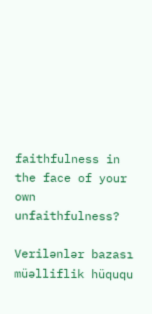faithfulness in the face of your own unfaithfulness?

Verilənlər bazası müəlliflik hüququ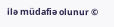ilə müdafiə olunur ©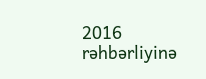2016
rəhbərliyinə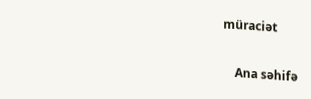müraciət

    Ana səhifə